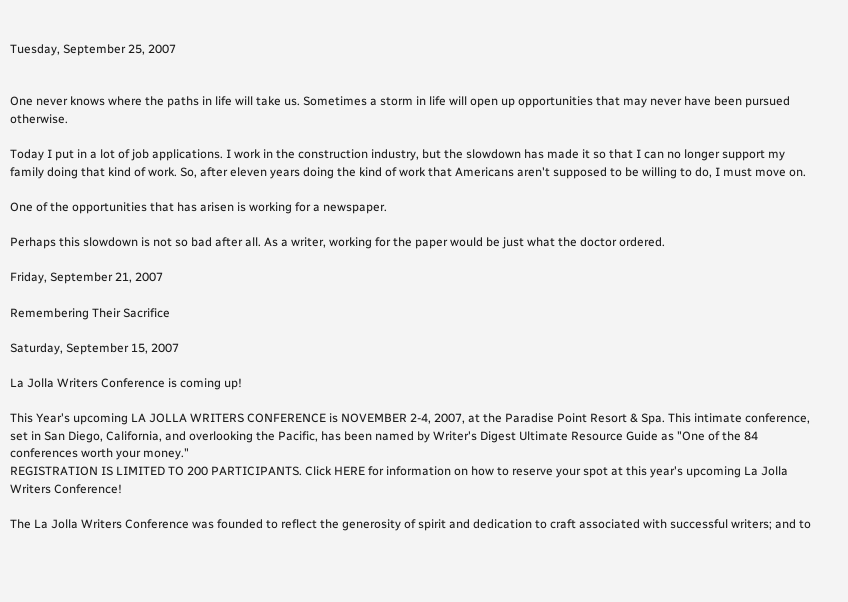Tuesday, September 25, 2007


One never knows where the paths in life will take us. Sometimes a storm in life will open up opportunities that may never have been pursued otherwise.

Today I put in a lot of job applications. I work in the construction industry, but the slowdown has made it so that I can no longer support my family doing that kind of work. So, after eleven years doing the kind of work that Americans aren't supposed to be willing to do, I must move on.

One of the opportunities that has arisen is working for a newspaper.

Perhaps this slowdown is not so bad after all. As a writer, working for the paper would be just what the doctor ordered.

Friday, September 21, 2007

Remembering Their Sacrifice

Saturday, September 15, 2007

La Jolla Writers Conference is coming up!

This Year's upcoming LA JOLLA WRITERS CONFERENCE is NOVEMBER 2-4, 2007, at the Paradise Point Resort & Spa. This intimate conference, set in San Diego, California, and overlooking the Pacific, has been named by Writer's Digest Ultimate Resource Guide as "One of the 84 conferences worth your money."
REGISTRATION IS LIMITED TO 200 PARTICIPANTS. Click HERE for information on how to reserve your spot at this year's upcoming La Jolla Writers Conference!

The La Jolla Writers Conference was founded to reflect the generosity of spirit and dedication to craft associated with successful writers; and to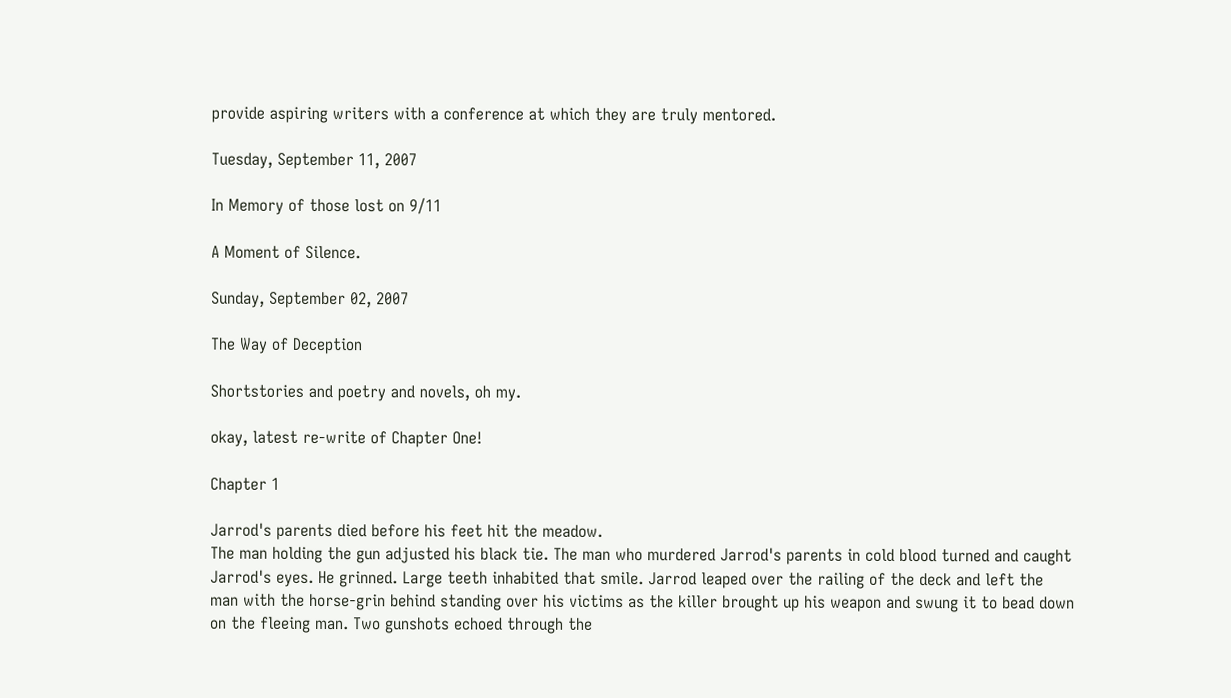provide aspiring writers with a conference at which they are truly mentored.

Tuesday, September 11, 2007

In Memory of those lost on 9/11

A Moment of Silence.

Sunday, September 02, 2007

The Way of Deception

Shortstories and poetry and novels, oh my.

okay, latest re-write of Chapter One!

Chapter 1

Jarrod's parents died before his feet hit the meadow.
The man holding the gun adjusted his black tie. The man who murdered Jarrod's parents in cold blood turned and caught Jarrod's eyes. He grinned. Large teeth inhabited that smile. Jarrod leaped over the railing of the deck and left the man with the horse-grin behind standing over his victims as the killer brought up his weapon and swung it to bead down on the fleeing man. Two gunshots echoed through the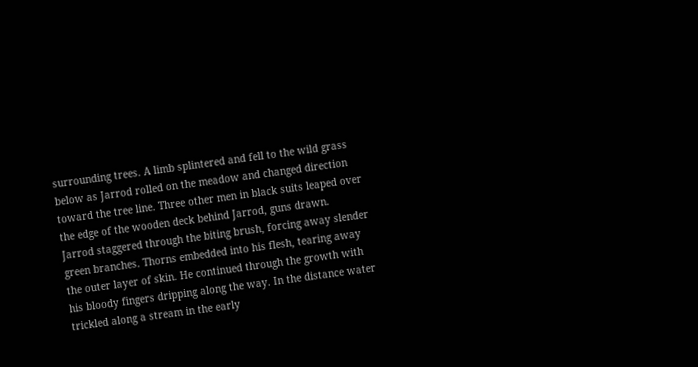surrounding trees. A limb splintered and fell to the wild grass below as Jarrod rolled on the meadow and changed direction toward the tree line. Three other men in black suits leaped over the edge of the wooden deck behind Jarrod, guns drawn.
Jarrod staggered through the biting brush, forcing away slender green branches. Thorns embedded into his flesh, tearing away the outer layer of skin. He continued through the growth with his bloody fingers dripping along the way. In the distance water trickled along a stream in the early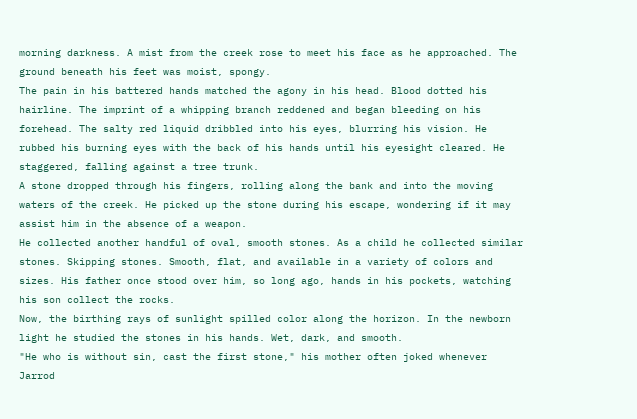morning darkness. A mist from the creek rose to meet his face as he approached. The ground beneath his feet was moist, spongy.
The pain in his battered hands matched the agony in his head. Blood dotted his hairline. The imprint of a whipping branch reddened and began bleeding on his forehead. The salty red liquid dribbled into his eyes, blurring his vision. He rubbed his burning eyes with the back of his hands until his eyesight cleared. He staggered, falling against a tree trunk.
A stone dropped through his fingers, rolling along the bank and into the moving waters of the creek. He picked up the stone during his escape, wondering if it may assist him in the absence of a weapon.
He collected another handful of oval, smooth stones. As a child he collected similar stones. Skipping stones. Smooth, flat, and available in a variety of colors and sizes. His father once stood over him, so long ago, hands in his pockets, watching his son collect the rocks.
Now, the birthing rays of sunlight spilled color along the horizon. In the newborn light he studied the stones in his hands. Wet, dark, and smooth.
"He who is without sin, cast the first stone," his mother often joked whenever Jarrod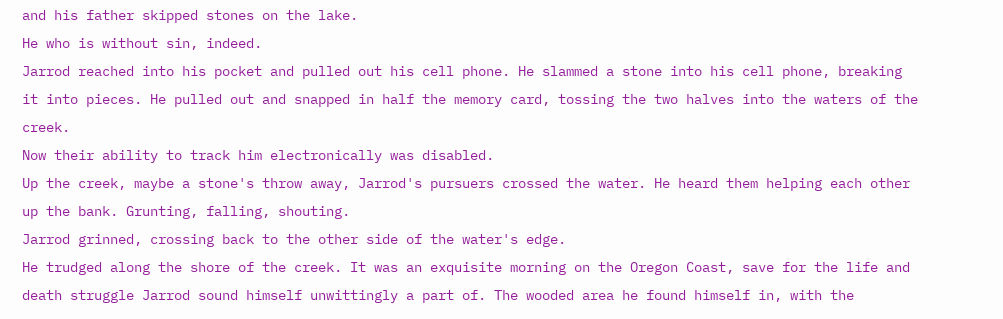and his father skipped stones on the lake.
He who is without sin, indeed.
Jarrod reached into his pocket and pulled out his cell phone. He slammed a stone into his cell phone, breaking it into pieces. He pulled out and snapped in half the memory card, tossing the two halves into the waters of the creek.
Now their ability to track him electronically was disabled.
Up the creek, maybe a stone's throw away, Jarrod's pursuers crossed the water. He heard them helping each other up the bank. Grunting, falling, shouting.
Jarrod grinned, crossing back to the other side of the water's edge.
He trudged along the shore of the creek. It was an exquisite morning on the Oregon Coast, save for the life and death struggle Jarrod sound himself unwittingly a part of. The wooded area he found himself in, with the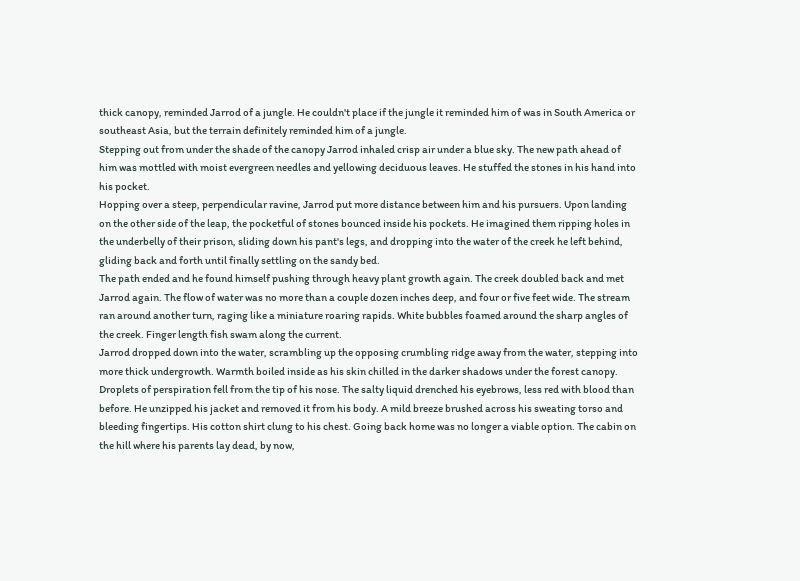thick canopy, reminded Jarrod of a jungle. He couldn't place if the jungle it reminded him of was in South America or southeast Asia, but the terrain definitely reminded him of a jungle.
Stepping out from under the shade of the canopy Jarrod inhaled crisp air under a blue sky. The new path ahead of him was mottled with moist evergreen needles and yellowing deciduous leaves. He stuffed the stones in his hand into his pocket.
Hopping over a steep, perpendicular ravine, Jarrod put more distance between him and his pursuers. Upon landing on the other side of the leap, the pocketful of stones bounced inside his pockets. He imagined them ripping holes in the underbelly of their prison, sliding down his pant's legs, and dropping into the water of the creek he left behind, gliding back and forth until finally settling on the sandy bed.
The path ended and he found himself pushing through heavy plant growth again. The creek doubled back and met Jarrod again. The flow of water was no more than a couple dozen inches deep, and four or five feet wide. The stream ran around another turn, raging like a miniature roaring rapids. White bubbles foamed around the sharp angles of the creek. Finger length fish swam along the current.
Jarrod dropped down into the water, scrambling up the opposing crumbling ridge away from the water, stepping into more thick undergrowth. Warmth boiled inside as his skin chilled in the darker shadows under the forest canopy. Droplets of perspiration fell from the tip of his nose. The salty liquid drenched his eyebrows, less red with blood than before. He unzipped his jacket and removed it from his body. A mild breeze brushed across his sweating torso and bleeding fingertips. His cotton shirt clung to his chest. Going back home was no longer a viable option. The cabin on the hill where his parents lay dead, by now,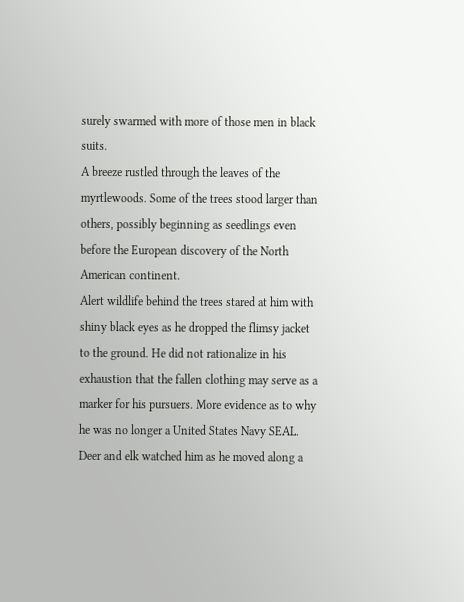surely swarmed with more of those men in black suits.
A breeze rustled through the leaves of the myrtlewoods. Some of the trees stood larger than others, possibly beginning as seedlings even before the European discovery of the North American continent.
Alert wildlife behind the trees stared at him with shiny black eyes as he dropped the flimsy jacket to the ground. He did not rationalize in his exhaustion that the fallen clothing may serve as a marker for his pursuers. More evidence as to why he was no longer a United States Navy SEAL.
Deer and elk watched him as he moved along a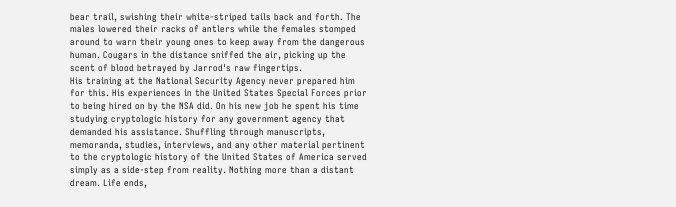bear trail, swishing their white-striped tails back and forth. The males lowered their racks of antlers while the females stomped around to warn their young ones to keep away from the dangerous human. Cougars in the distance sniffed the air, picking up the scent of blood betrayed by Jarrod's raw fingertips.
His training at the National Security Agency never prepared him for this. His experiences in the United States Special Forces prior to being hired on by the NSA did. On his new job he spent his time studying cryptologic history for any government agency that demanded his assistance. Shuffling through manuscripts, memoranda, studies, interviews, and any other material pertinent to the cryptologic history of the United States of America served simply as a side-step from reality. Nothing more than a distant dream. Life ends,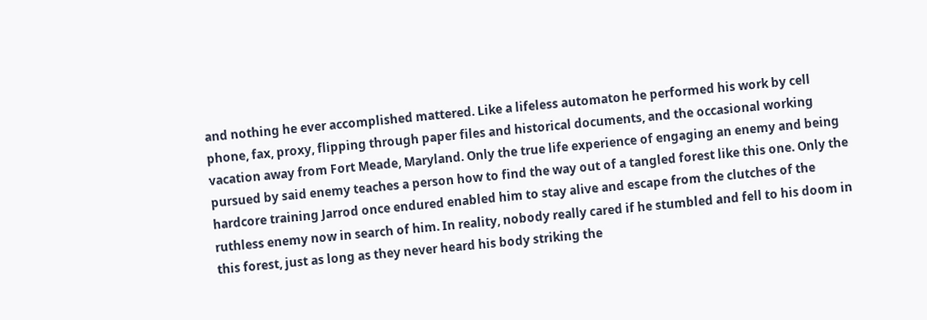and nothing he ever accomplished mattered. Like a lifeless automaton he performed his work by cell phone, fax, proxy, flipping through paper files and historical documents, and the occasional working vacation away from Fort Meade, Maryland. Only the true life experience of engaging an enemy and being pursued by said enemy teaches a person how to find the way out of a tangled forest like this one. Only the hardcore training Jarrod once endured enabled him to stay alive and escape from the clutches of the ruthless enemy now in search of him. In reality, nobody really cared if he stumbled and fell to his doom in this forest, just as long as they never heard his body striking the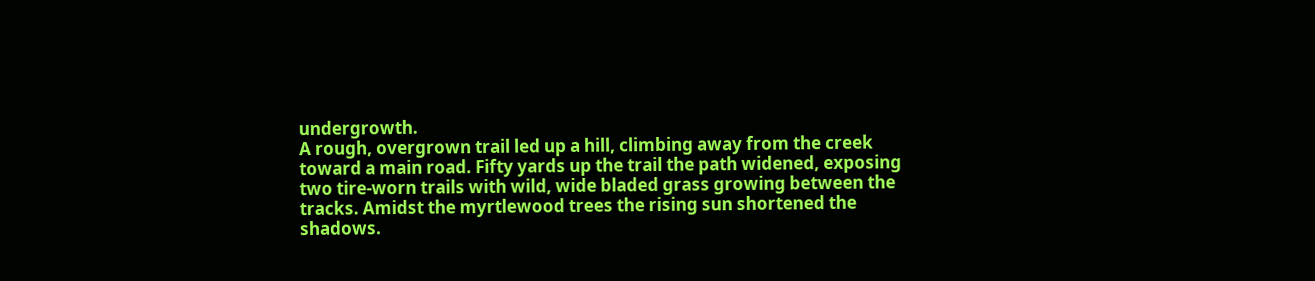undergrowth.
A rough, overgrown trail led up a hill, climbing away from the creek toward a main road. Fifty yards up the trail the path widened, exposing two tire-worn trails with wild, wide bladed grass growing between the tracks. Amidst the myrtlewood trees the rising sun shortened the shadows.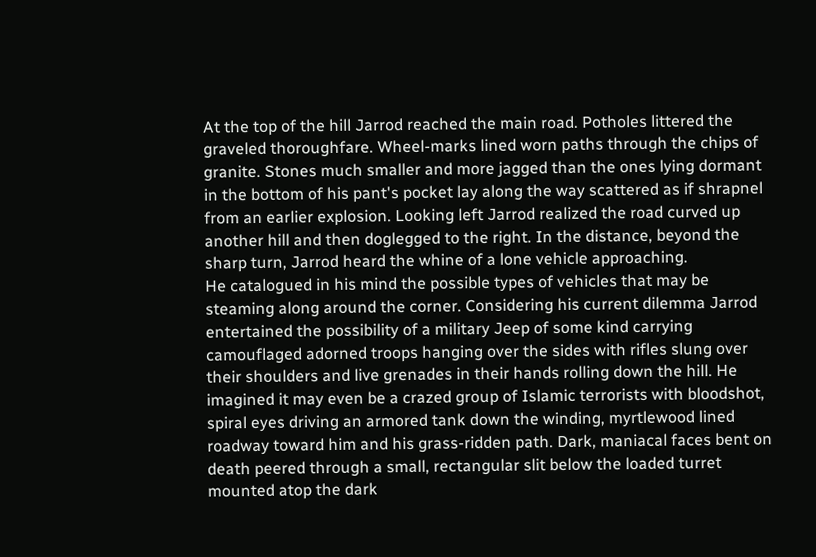At the top of the hill Jarrod reached the main road. Potholes littered the graveled thoroughfare. Wheel-marks lined worn paths through the chips of granite. Stones much smaller and more jagged than the ones lying dormant in the bottom of his pant's pocket lay along the way scattered as if shrapnel from an earlier explosion. Looking left Jarrod realized the road curved up another hill and then doglegged to the right. In the distance, beyond the sharp turn, Jarrod heard the whine of a lone vehicle approaching.
He catalogued in his mind the possible types of vehicles that may be steaming along around the corner. Considering his current dilemma Jarrod entertained the possibility of a military Jeep of some kind carrying camouflaged adorned troops hanging over the sides with rifles slung over their shoulders and live grenades in their hands rolling down the hill. He imagined it may even be a crazed group of Islamic terrorists with bloodshot, spiral eyes driving an armored tank down the winding, myrtlewood lined roadway toward him and his grass-ridden path. Dark, maniacal faces bent on death peered through a small, rectangular slit below the loaded turret mounted atop the dark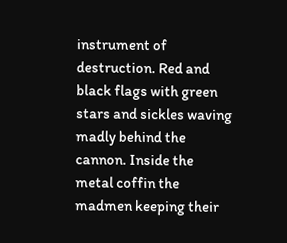instrument of destruction. Red and black flags with green stars and sickles waving madly behind the cannon. Inside the metal coffin the madmen keeping their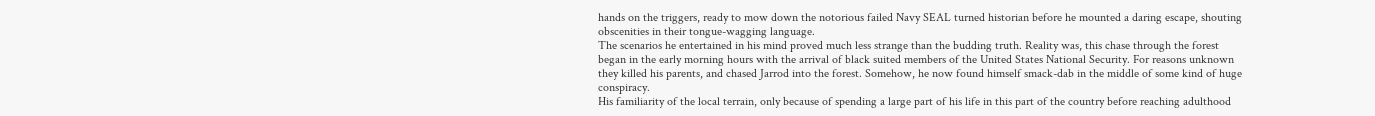hands on the triggers, ready to mow down the notorious failed Navy SEAL turned historian before he mounted a daring escape, shouting obscenities in their tongue-wagging language.
The scenarios he entertained in his mind proved much less strange than the budding truth. Reality was, this chase through the forest began in the early morning hours with the arrival of black suited members of the United States National Security. For reasons unknown they killed his parents, and chased Jarrod into the forest. Somehow, he now found himself smack-dab in the middle of some kind of huge conspiracy.
His familiarity of the local terrain, only because of spending a large part of his life in this part of the country before reaching adulthood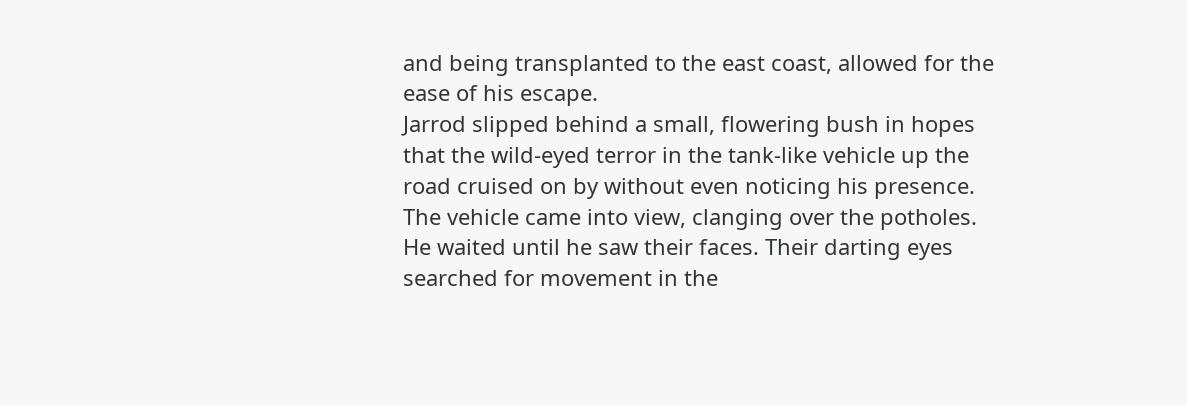and being transplanted to the east coast, allowed for the ease of his escape.
Jarrod slipped behind a small, flowering bush in hopes that the wild-eyed terror in the tank-like vehicle up the road cruised on by without even noticing his presence.
The vehicle came into view, clanging over the potholes. He waited until he saw their faces. Their darting eyes searched for movement in the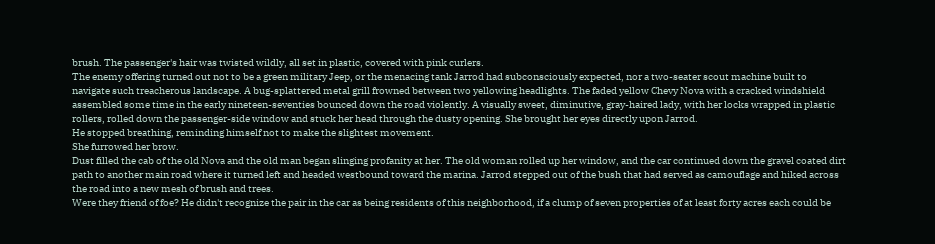brush. The passenger's hair was twisted wildly, all set in plastic, covered with pink curlers.
The enemy offering turned out not to be a green military Jeep, or the menacing tank Jarrod had subconsciously expected, nor a two-seater scout machine built to navigate such treacherous landscape. A bug-splattered metal grill frowned between two yellowing headlights. The faded yellow Chevy Nova with a cracked windshield assembled some time in the early nineteen-seventies bounced down the road violently. A visually sweet, diminutive, gray-haired lady, with her locks wrapped in plastic rollers, rolled down the passenger-side window and stuck her head through the dusty opening. She brought her eyes directly upon Jarrod.
He stopped breathing, reminding himself not to make the slightest movement.
She furrowed her brow.
Dust filled the cab of the old Nova and the old man began slinging profanity at her. The old woman rolled up her window, and the car continued down the gravel coated dirt path to another main road where it turned left and headed westbound toward the marina. Jarrod stepped out of the bush that had served as camouflage and hiked across the road into a new mesh of brush and trees.
Were they friend of foe? He didn't recognize the pair in the car as being residents of this neighborhood, if a clump of seven properties of at least forty acres each could be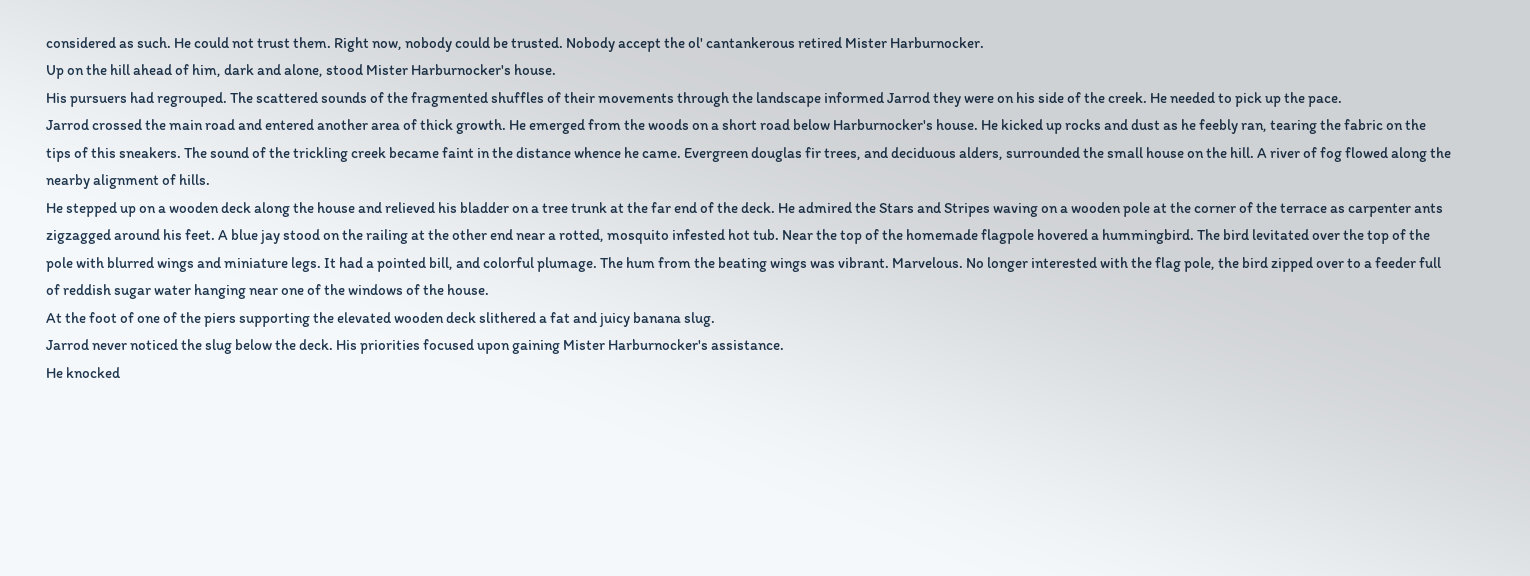considered as such. He could not trust them. Right now, nobody could be trusted. Nobody accept the ol' cantankerous retired Mister Harburnocker.
Up on the hill ahead of him, dark and alone, stood Mister Harburnocker's house.
His pursuers had regrouped. The scattered sounds of the fragmented shuffles of their movements through the landscape informed Jarrod they were on his side of the creek. He needed to pick up the pace.
Jarrod crossed the main road and entered another area of thick growth. He emerged from the woods on a short road below Harburnocker's house. He kicked up rocks and dust as he feebly ran, tearing the fabric on the tips of this sneakers. The sound of the trickling creek became faint in the distance whence he came. Evergreen douglas fir trees, and deciduous alders, surrounded the small house on the hill. A river of fog flowed along the nearby alignment of hills.
He stepped up on a wooden deck along the house and relieved his bladder on a tree trunk at the far end of the deck. He admired the Stars and Stripes waving on a wooden pole at the corner of the terrace as carpenter ants zigzagged around his feet. A blue jay stood on the railing at the other end near a rotted, mosquito infested hot tub. Near the top of the homemade flagpole hovered a hummingbird. The bird levitated over the top of the pole with blurred wings and miniature legs. It had a pointed bill, and colorful plumage. The hum from the beating wings was vibrant. Marvelous. No longer interested with the flag pole, the bird zipped over to a feeder full of reddish sugar water hanging near one of the windows of the house.
At the foot of one of the piers supporting the elevated wooden deck slithered a fat and juicy banana slug.
Jarrod never noticed the slug below the deck. His priorities focused upon gaining Mister Harburnocker's assistance.
He knocked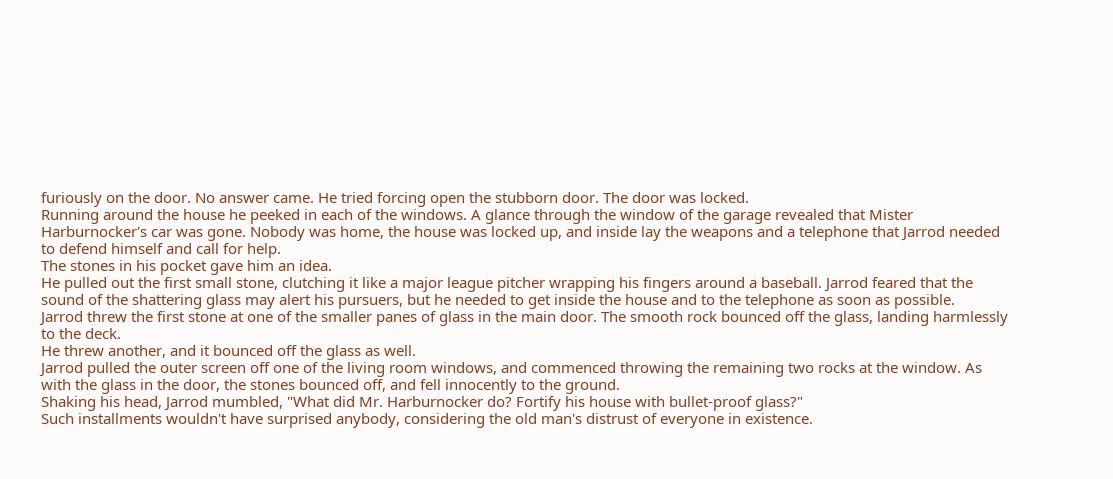furiously on the door. No answer came. He tried forcing open the stubborn door. The door was locked.
Running around the house he peeked in each of the windows. A glance through the window of the garage revealed that Mister Harburnocker's car was gone. Nobody was home, the house was locked up, and inside lay the weapons and a telephone that Jarrod needed to defend himself and call for help.
The stones in his pocket gave him an idea.
He pulled out the first small stone, clutching it like a major league pitcher wrapping his fingers around a baseball. Jarrod feared that the sound of the shattering glass may alert his pursuers, but he needed to get inside the house and to the telephone as soon as possible.
Jarrod threw the first stone at one of the smaller panes of glass in the main door. The smooth rock bounced off the glass, landing harmlessly to the deck.
He threw another, and it bounced off the glass as well.
Jarrod pulled the outer screen off one of the living room windows, and commenced throwing the remaining two rocks at the window. As with the glass in the door, the stones bounced off, and fell innocently to the ground.
Shaking his head, Jarrod mumbled, "What did Mr. Harburnocker do? Fortify his house with bullet-proof glass?"
Such installments wouldn't have surprised anybody, considering the old man's distrust of everyone in existence.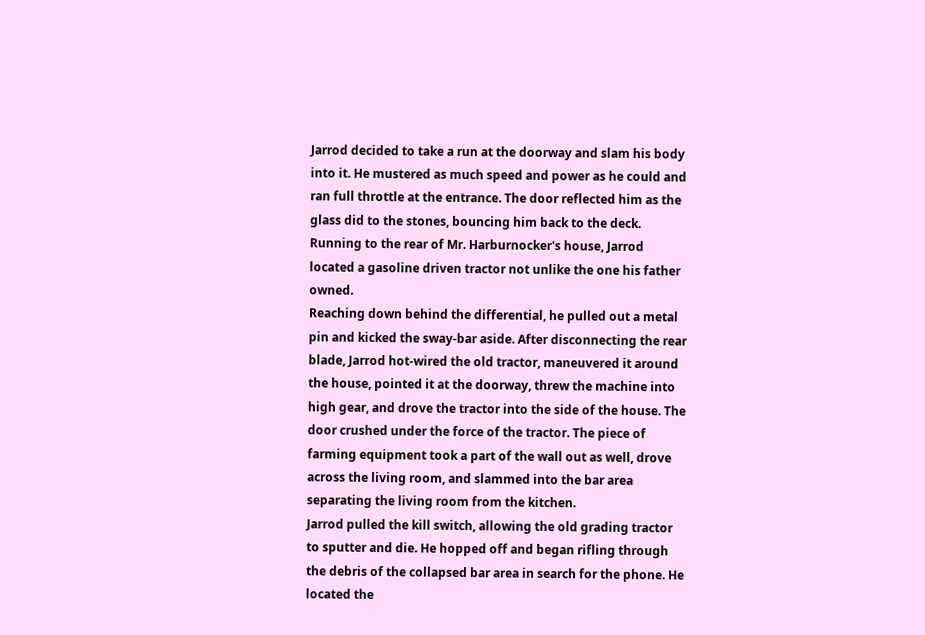Jarrod decided to take a run at the doorway and slam his body into it. He mustered as much speed and power as he could and ran full throttle at the entrance. The door reflected him as the glass did to the stones, bouncing him back to the deck.
Running to the rear of Mr. Harburnocker's house, Jarrod located a gasoline driven tractor not unlike the one his father owned.
Reaching down behind the differential, he pulled out a metal pin and kicked the sway-bar aside. After disconnecting the rear blade, Jarrod hot-wired the old tractor, maneuvered it around the house, pointed it at the doorway, threw the machine into high gear, and drove the tractor into the side of the house. The door crushed under the force of the tractor. The piece of farming equipment took a part of the wall out as well, drove across the living room, and slammed into the bar area separating the living room from the kitchen.
Jarrod pulled the kill switch, allowing the old grading tractor to sputter and die. He hopped off and began rifling through the debris of the collapsed bar area in search for the phone. He located the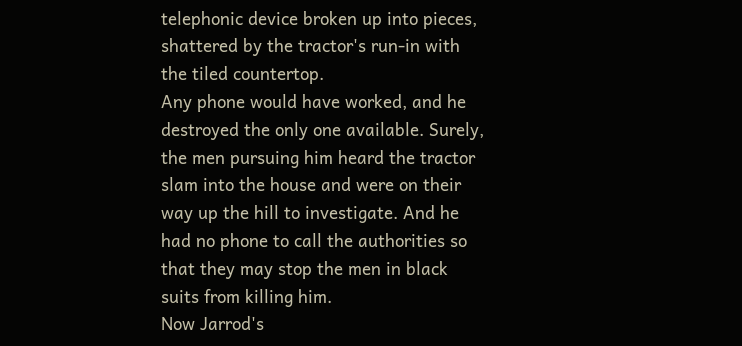telephonic device broken up into pieces, shattered by the tractor's run-in with the tiled countertop.
Any phone would have worked, and he destroyed the only one available. Surely, the men pursuing him heard the tractor slam into the house and were on their way up the hill to investigate. And he had no phone to call the authorities so that they may stop the men in black suits from killing him.
Now Jarrod's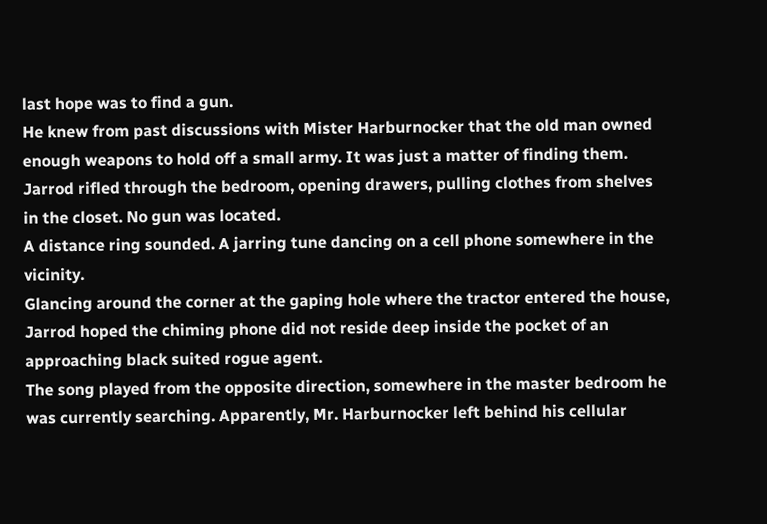last hope was to find a gun.
He knew from past discussions with Mister Harburnocker that the old man owned enough weapons to hold off a small army. It was just a matter of finding them.
Jarrod rifled through the bedroom, opening drawers, pulling clothes from shelves in the closet. No gun was located.
A distance ring sounded. A jarring tune dancing on a cell phone somewhere in the vicinity.
Glancing around the corner at the gaping hole where the tractor entered the house, Jarrod hoped the chiming phone did not reside deep inside the pocket of an approaching black suited rogue agent.
The song played from the opposite direction, somewhere in the master bedroom he was currently searching. Apparently, Mr. Harburnocker left behind his cellular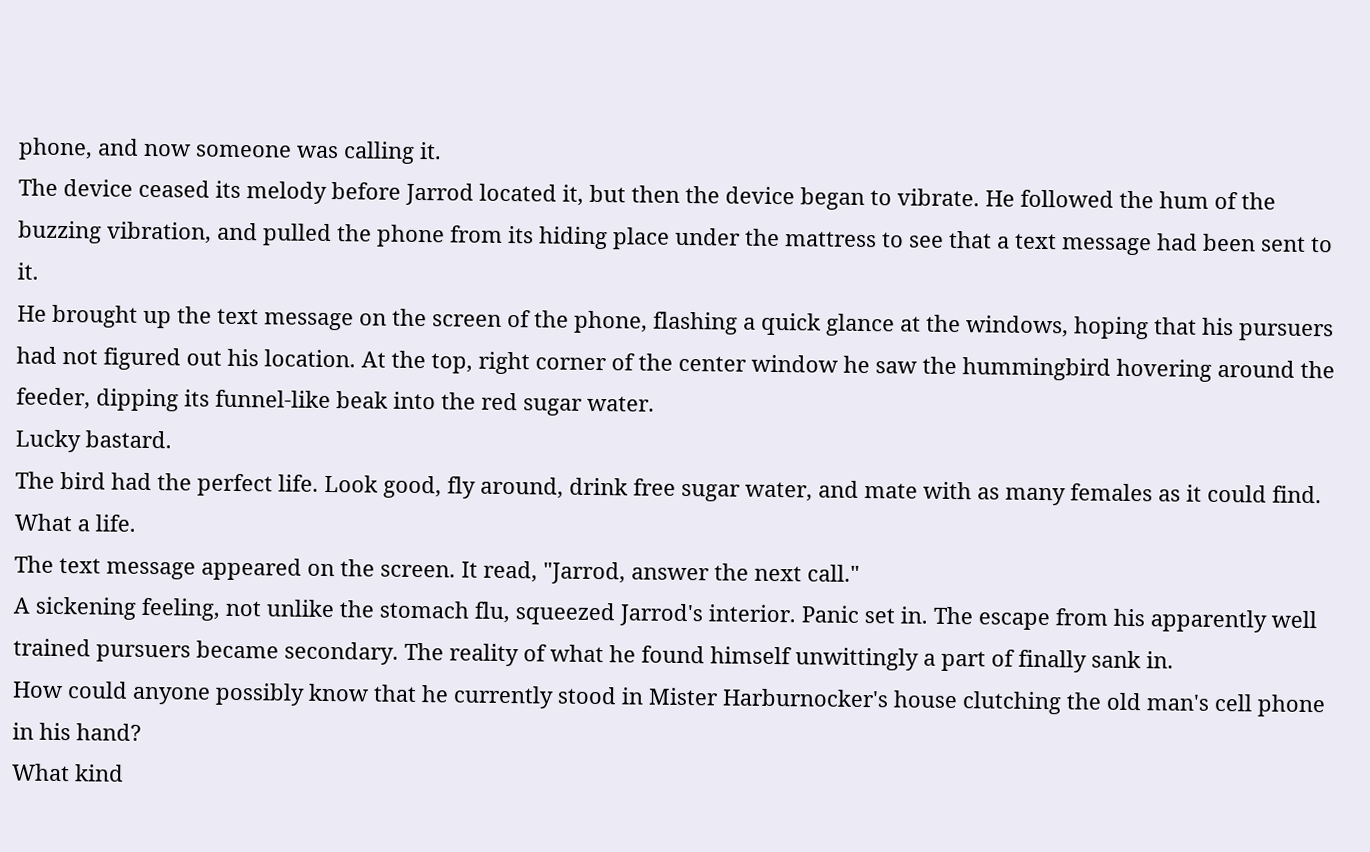phone, and now someone was calling it.
The device ceased its melody before Jarrod located it, but then the device began to vibrate. He followed the hum of the buzzing vibration, and pulled the phone from its hiding place under the mattress to see that a text message had been sent to it.
He brought up the text message on the screen of the phone, flashing a quick glance at the windows, hoping that his pursuers had not figured out his location. At the top, right corner of the center window he saw the hummingbird hovering around the feeder, dipping its funnel-like beak into the red sugar water.
Lucky bastard.
The bird had the perfect life. Look good, fly around, drink free sugar water, and mate with as many females as it could find. What a life.
The text message appeared on the screen. It read, "Jarrod, answer the next call."
A sickening feeling, not unlike the stomach flu, squeezed Jarrod's interior. Panic set in. The escape from his apparently well trained pursuers became secondary. The reality of what he found himself unwittingly a part of finally sank in.
How could anyone possibly know that he currently stood in Mister Harburnocker's house clutching the old man's cell phone in his hand?
What kind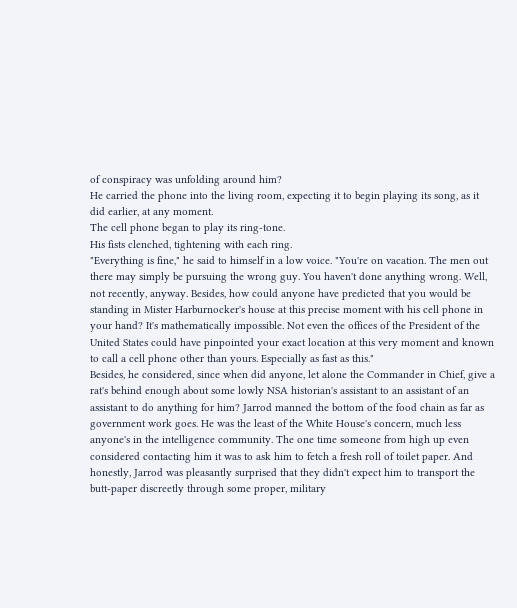of conspiracy was unfolding around him?
He carried the phone into the living room, expecting it to begin playing its song, as it did earlier, at any moment.
The cell phone began to play its ring-tone.
His fists clenched, tightening with each ring.
"Everything is fine," he said to himself in a low voice. "You're on vacation. The men out there may simply be pursuing the wrong guy. You haven't done anything wrong. Well, not recently, anyway. Besides, how could anyone have predicted that you would be standing in Mister Harburnocker's house at this precise moment with his cell phone in your hand? It's mathematically impossible. Not even the offices of the President of the United States could have pinpointed your exact location at this very moment and known to call a cell phone other than yours. Especially as fast as this."
Besides, he considered, since when did anyone, let alone the Commander in Chief, give a rat's behind enough about some lowly NSA historian's assistant to an assistant of an assistant to do anything for him? Jarrod manned the bottom of the food chain as far as government work goes. He was the least of the White House's concern, much less anyone's in the intelligence community. The one time someone from high up even considered contacting him it was to ask him to fetch a fresh roll of toilet paper. And honestly, Jarrod was pleasantly surprised that they didn't expect him to transport the butt-paper discreetly through some proper, military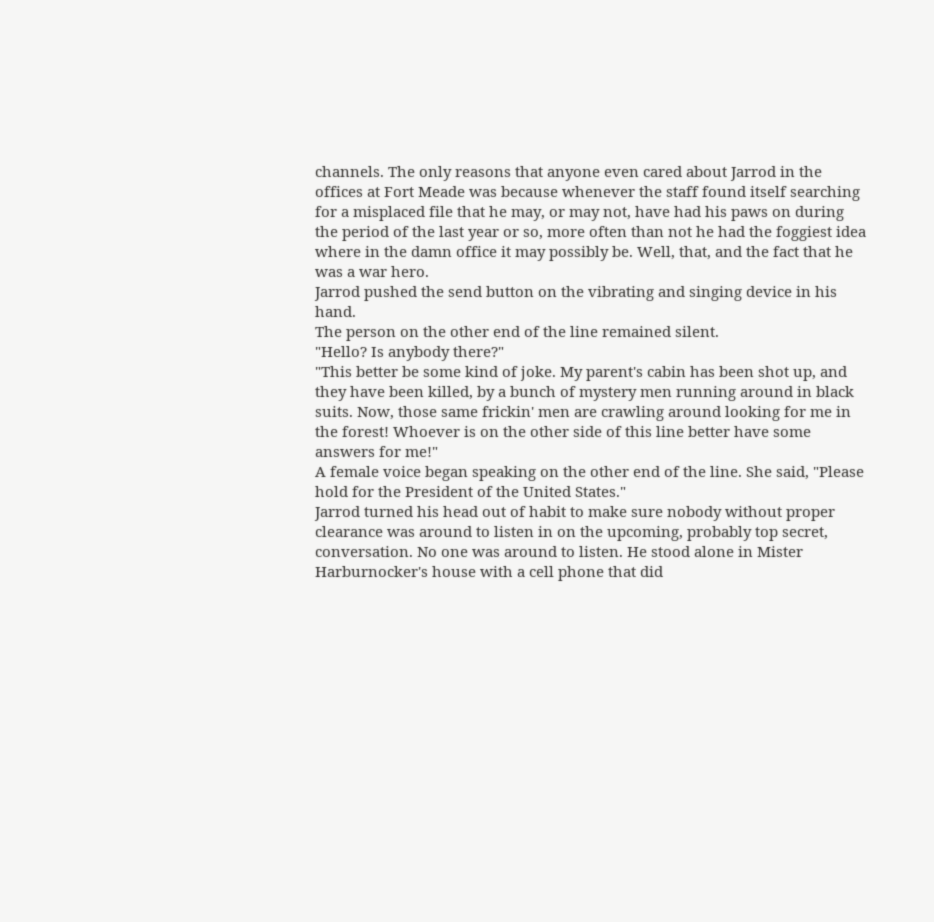channels. The only reasons that anyone even cared about Jarrod in the offices at Fort Meade was because whenever the staff found itself searching for a misplaced file that he may, or may not, have had his paws on during the period of the last year or so, more often than not he had the foggiest idea where in the damn office it may possibly be. Well, that, and the fact that he was a war hero.
Jarrod pushed the send button on the vibrating and singing device in his hand.
The person on the other end of the line remained silent.
"Hello? Is anybody there?"
"This better be some kind of joke. My parent's cabin has been shot up, and they have been killed, by a bunch of mystery men running around in black suits. Now, those same frickin' men are crawling around looking for me in the forest! Whoever is on the other side of this line better have some answers for me!"
A female voice began speaking on the other end of the line. She said, "Please hold for the President of the United States."
Jarrod turned his head out of habit to make sure nobody without proper clearance was around to listen in on the upcoming, probably top secret, conversation. No one was around to listen. He stood alone in Mister Harburnocker's house with a cell phone that did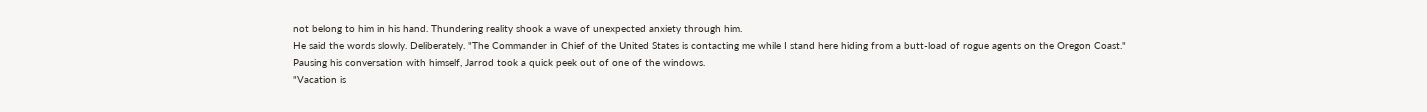not belong to him in his hand. Thundering reality shook a wave of unexpected anxiety through him.
He said the words slowly. Deliberately. "The Commander in Chief of the United States is contacting me while I stand here hiding from a butt-load of rogue agents on the Oregon Coast."
Pausing his conversation with himself, Jarrod took a quick peek out of one of the windows.
"Vacation is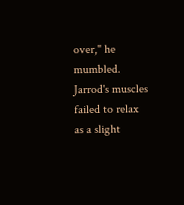over," he mumbled.
Jarrod's muscles failed to relax as a slight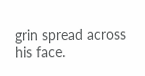grin spread across his face.